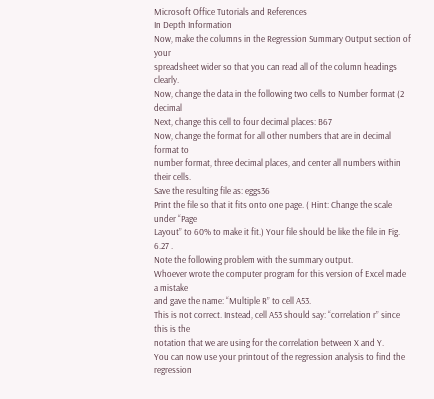Microsoft Office Tutorials and References
In Depth Information
Now, make the columns in the Regression Summary Output section of your
spreadsheet wider so that you can read all of the column headings clearly.
Now, change the data in the following two cells to Number format (2 decimal
Next, change this cell to four decimal places: B67
Now, change the format for all other numbers that are in decimal format to
number format, three decimal places, and center all numbers within their cells.
Save the resulting file as: eggs36
Print the file so that it fits onto one page. ( Hint: Change the scale under “Page
Layout” to 60% to make it fit.) Your file should be like the file in Fig. 6.27 .
Note the following problem with the summary output.
Whoever wrote the computer program for this version of Excel made a mistake
and gave the name: “Multiple R” to cell A53.
This is not correct. Instead, cell A53 should say: “correlation r” since this is the
notation that we are using for the correlation between X and Y.
You can now use your printout of the regression analysis to find the regression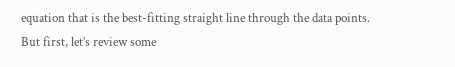equation that is the best-fitting straight line through the data points.
But first, let’s review some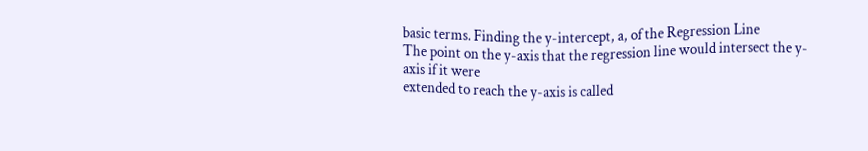basic terms. Finding the y-intercept, a, of the Regression Line
The point on the y-axis that the regression line would intersect the y-axis if it were
extended to reach the y-axis is called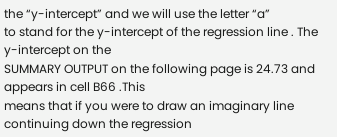the “y-intercept” and we will use the letter “a”
to stand for the y-intercept of the regression line . The y-intercept on the
SUMMARY OUTPUT on the following page is 24.73 and appears in cell B66 .This
means that if you were to draw an imaginary line continuing down the regression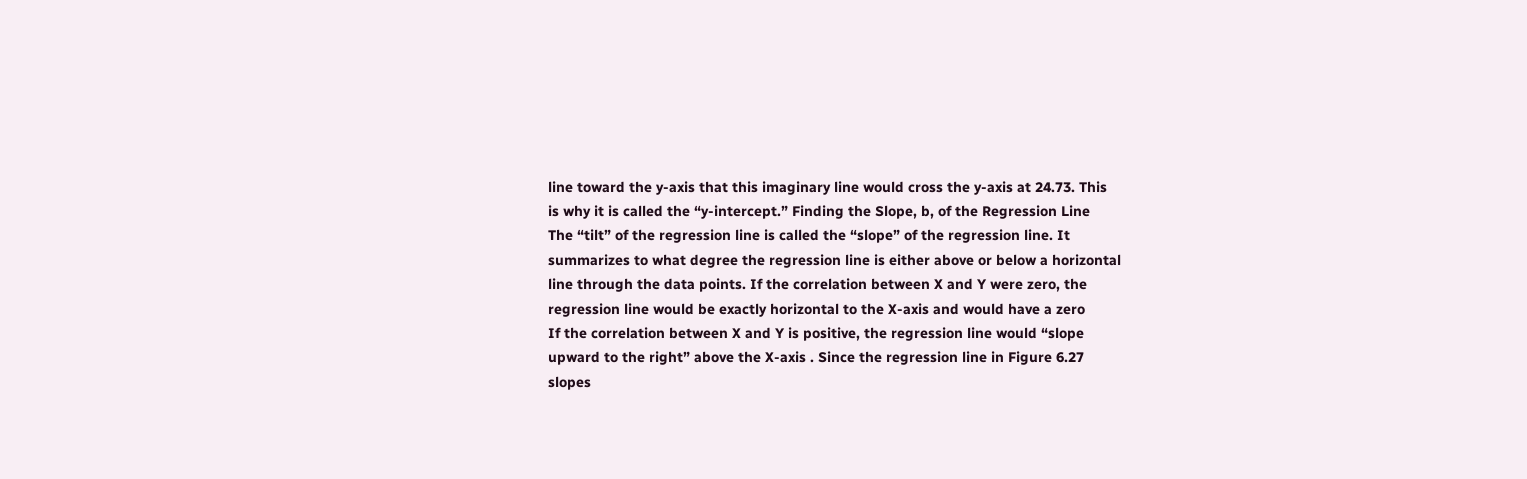line toward the y-axis that this imaginary line would cross the y-axis at 24.73. This
is why it is called the “y-intercept.” Finding the Slope, b, of the Regression Line
The “tilt” of the regression line is called the “slope” of the regression line. It
summarizes to what degree the regression line is either above or below a horizontal
line through the data points. If the correlation between X and Y were zero, the
regression line would be exactly horizontal to the X-axis and would have a zero
If the correlation between X and Y is positive, the regression line would “slope
upward to the right” above the X-axis . Since the regression line in Figure 6.27
slopes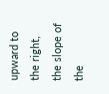upward to the right, the slope of the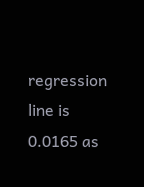regression line is
0.0165 as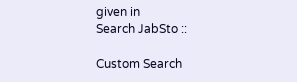given in
Search JabSto ::

Custom Search